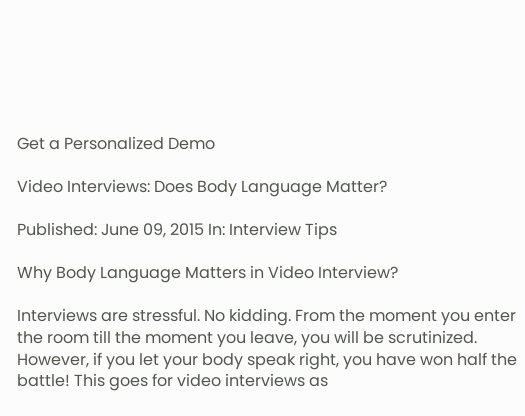Get a Personalized Demo

Video Interviews: Does Body Language Matter?

Published: June 09, 2015 In: Interview Tips

Why Body Language Matters in Video Interview?

Interviews are stressful. No kidding. From the moment you enter the room till the moment you leave, you will be scrutinized. However, if you let your body speak right, you have won half the battle! This goes for video interviews as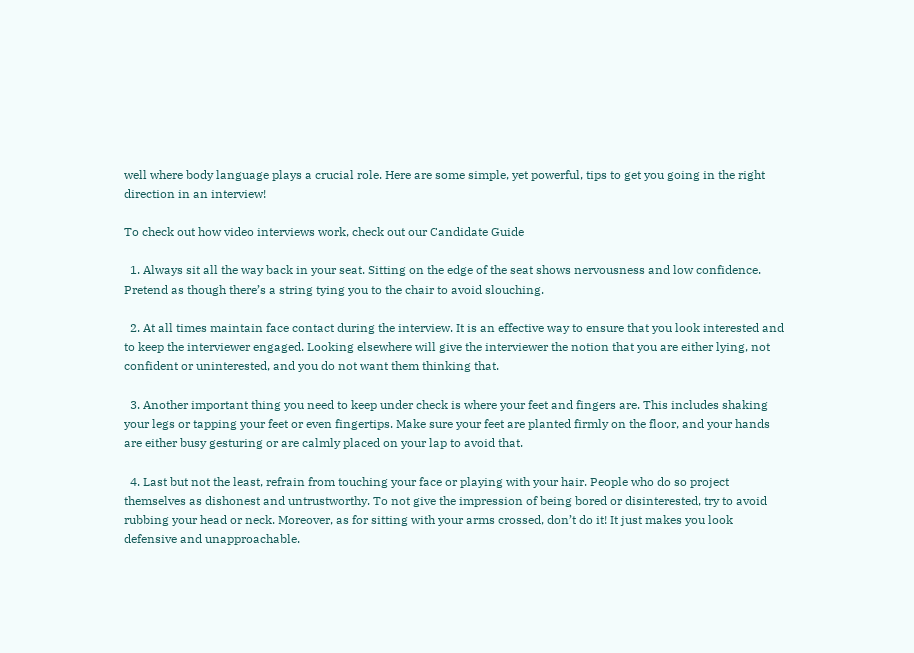well where body language plays a crucial role. Here are some simple, yet powerful, tips to get you going in the right direction in an interview!

To check out how video interviews work, check out our Candidate Guide

  1. Always sit all the way back in your seat. Sitting on the edge of the seat shows nervousness and low confidence. Pretend as though there’s a string tying you to the chair to avoid slouching.

  2. At all times maintain face contact during the interview. It is an effective way to ensure that you look interested and to keep the interviewer engaged. Looking elsewhere will give the interviewer the notion that you are either lying, not confident or uninterested, and you do not want them thinking that.

  3. Another important thing you need to keep under check is where your feet and fingers are. This includes shaking your legs or tapping your feet or even fingertips. Make sure your feet are planted firmly on the floor, and your hands are either busy gesturing or are calmly placed on your lap to avoid that.

  4. Last but not the least, refrain from touching your face or playing with your hair. People who do so project themselves as dishonest and untrustworthy. To not give the impression of being bored or disinterested, try to avoid rubbing your head or neck. Moreover, as for sitting with your arms crossed, don’t do it! It just makes you look defensive and unapproachable.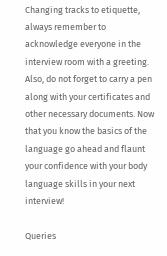Changing tracks to etiquette, always remember to acknowledge everyone in the interview room with a greeting. Also, do not forget to carry a pen along with your certificates and other necessary documents. Now that you know the basics of the language go ahead and flaunt your confidence with your body language skills in your next interview!

Queries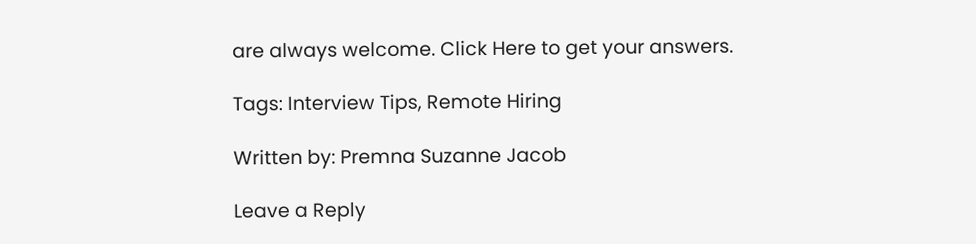are always welcome. Click Here to get your answers.

Tags: Interview Tips, Remote Hiring

Written by: Premna Suzanne Jacob

Leave a Reply